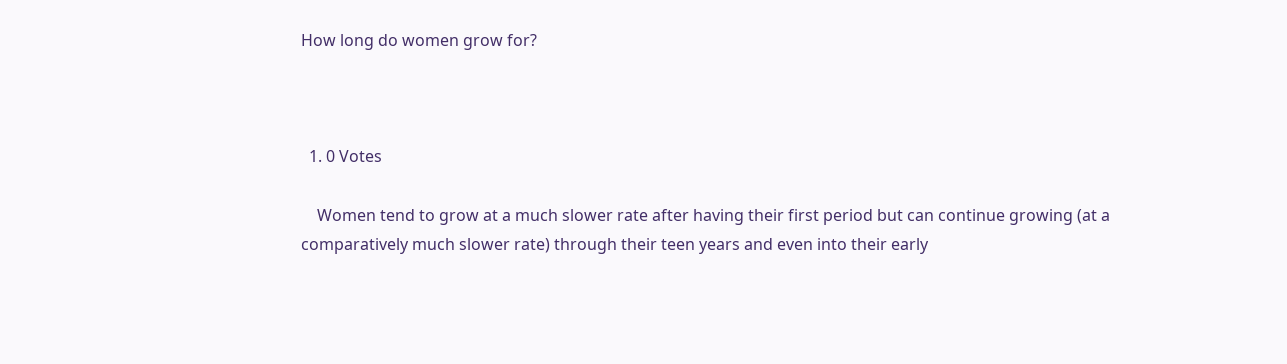How long do women grow for?



  1. 0 Votes

    Women tend to grow at a much slower rate after having their first period but can continue growing (at a comparatively much slower rate) through their teen years and even into their early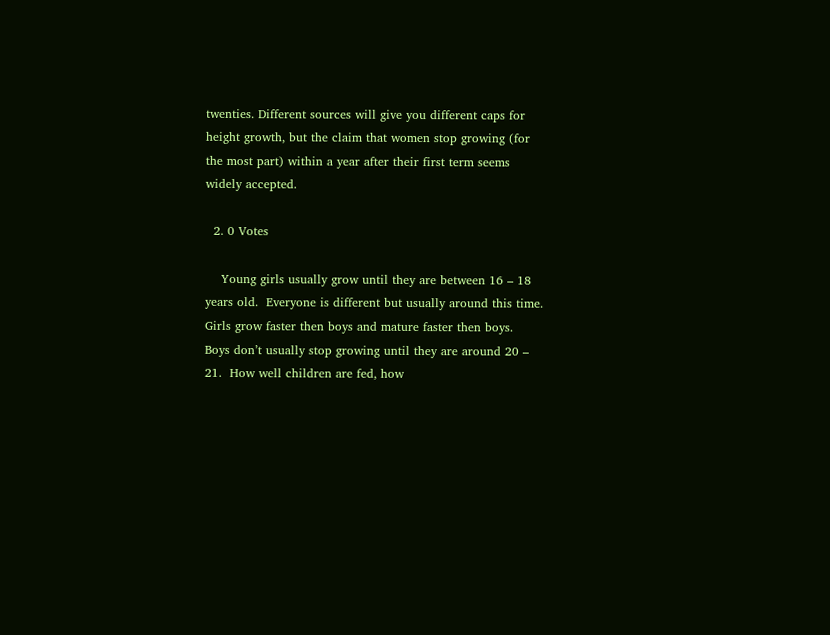twenties. Different sources will give you different caps for height growth, but the claim that women stop growing (for the most part) within a year after their first term seems widely accepted.

  2. 0 Votes

    Young girls usually grow until they are between 16 – 18 years old.  Everyone is different but usually around this time.  Girls grow faster then boys and mature faster then boys.  Boys don’t usually stop growing until they are around 20 – 21.  How well children are fed, how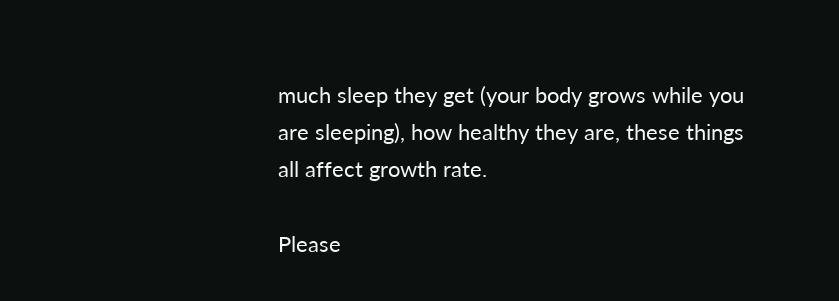much sleep they get (your body grows while you are sleeping), how healthy they are, these things all affect growth rate.

Please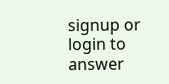signup or login to answer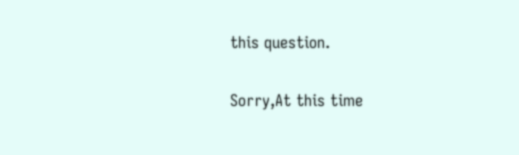this question.

Sorry,At this time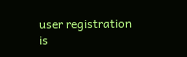user registration is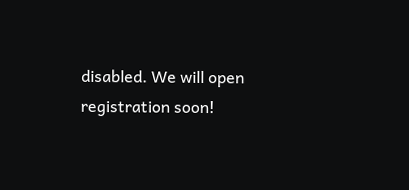disabled. We will open registration soon!